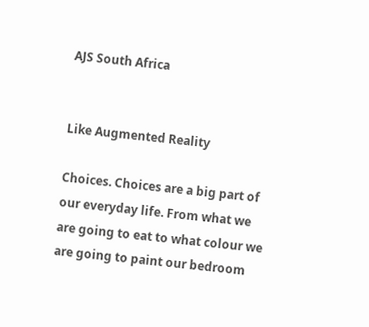AJS South Africa


Like Augmented Reality

Choices. Choices are a big part of our everyday life. From what we are going to eat to what colour we are going to paint our bedroom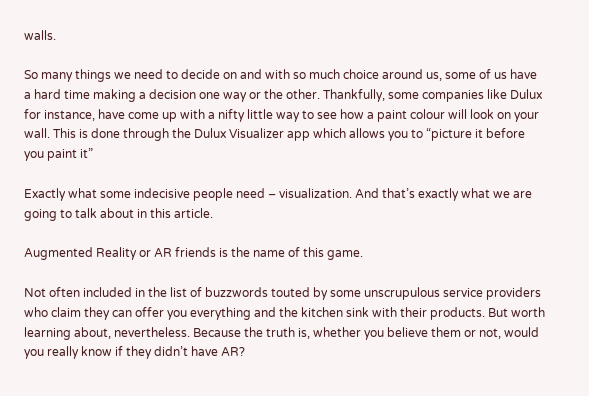walls.

So many things we need to decide on and with so much choice around us, some of us have a hard time making a decision one way or the other. Thankfully, some companies like Dulux for instance, have come up with a nifty little way to see how a paint colour will look on your wall. This is done through the Dulux Visualizer app which allows you to “picture it before you paint it”

Exactly what some indecisive people need – visualization. And that’s exactly what we are going to talk about in this article.

Augmented Reality or AR friends is the name of this game.

Not often included in the list of buzzwords touted by some unscrupulous service providers who claim they can offer you everything and the kitchen sink with their products. But worth learning about, nevertheless. Because the truth is, whether you believe them or not, would you really know if they didn’t have AR?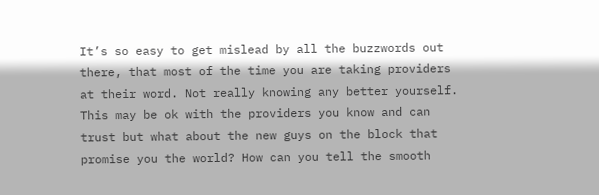It’s so easy to get mislead by all the buzzwords out there, that most of the time you are taking providers at their word. Not really knowing any better yourself. This may be ok with the providers you know and can trust but what about the new guys on the block that promise you the world? How can you tell the smooth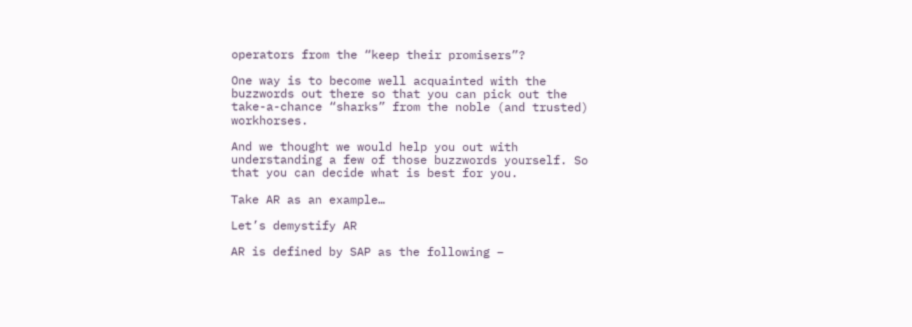operators from the “keep their promisers”?

One way is to become well acquainted with the buzzwords out there so that you can pick out the take-a-chance “sharks” from the noble (and trusted) workhorses.

And we thought we would help you out with understanding a few of those buzzwords yourself. So that you can decide what is best for you.

Take AR as an example…

Let’s demystify AR

AR is defined by SAP as the following –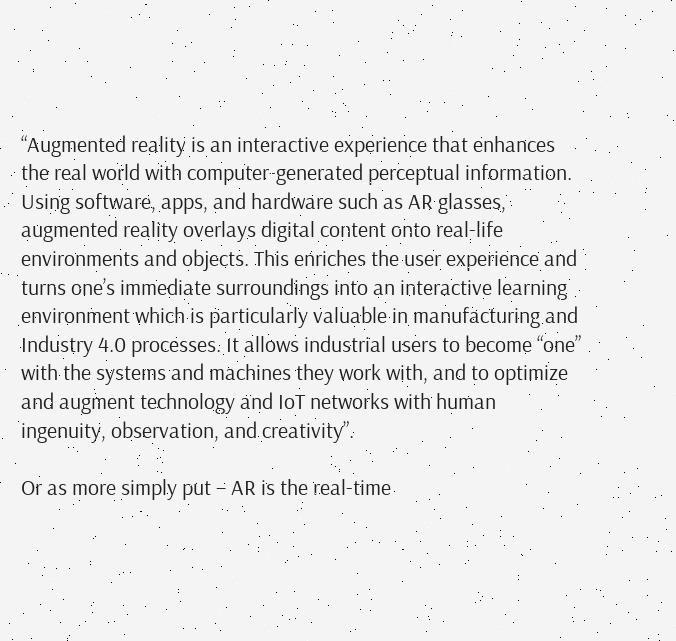“Augmented reality is an interactive experience that enhances the real world with computer-generated perceptual information. Using software, apps, and hardware such as AR glasses, augmented reality overlays digital content onto real-life environments and objects. This enriches the user experience and turns one’s immediate surroundings into an interactive learning environment which is particularly valuable in manufacturing and Industry 4.0 processes. It allows industrial users to become “one” with the systems and machines they work with, and to optimize and augment technology and IoT networks with human ingenuity, observation, and creativity”.

Or as more simply put – AR is the real-time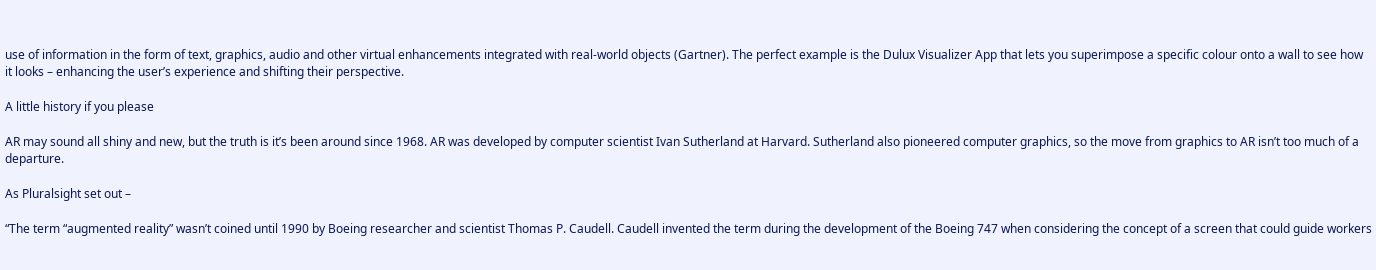use of information in the form of text, graphics, audio and other virtual enhancements integrated with real-world objects (Gartner). The perfect example is the Dulux Visualizer App that lets you superimpose a specific colour onto a wall to see how it looks – enhancing the user’s experience and shifting their perspective.

A little history if you please

AR may sound all shiny and new, but the truth is it’s been around since 1968. AR was developed by computer scientist Ivan Sutherland at Harvard. Sutherland also pioneered computer graphics, so the move from graphics to AR isn’t too much of a departure.

As Pluralsight set out –

“The term “augmented reality” wasn’t coined until 1990 by Boeing researcher and scientist Thomas P. Caudell. Caudell invented the term during the development of the Boeing 747 when considering the concept of a screen that could guide workers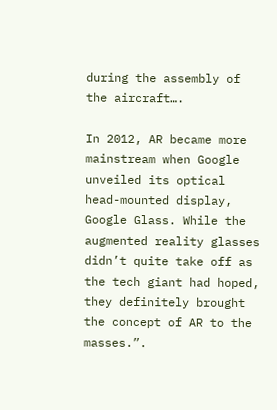during the assembly of the aircraft….

In 2012, AR became more mainstream when Google unveiled its optical head-mounted display, Google Glass. While the augmented reality glasses didn’t quite take off as the tech giant had hoped, they definitely brought the concept of AR to the masses.”.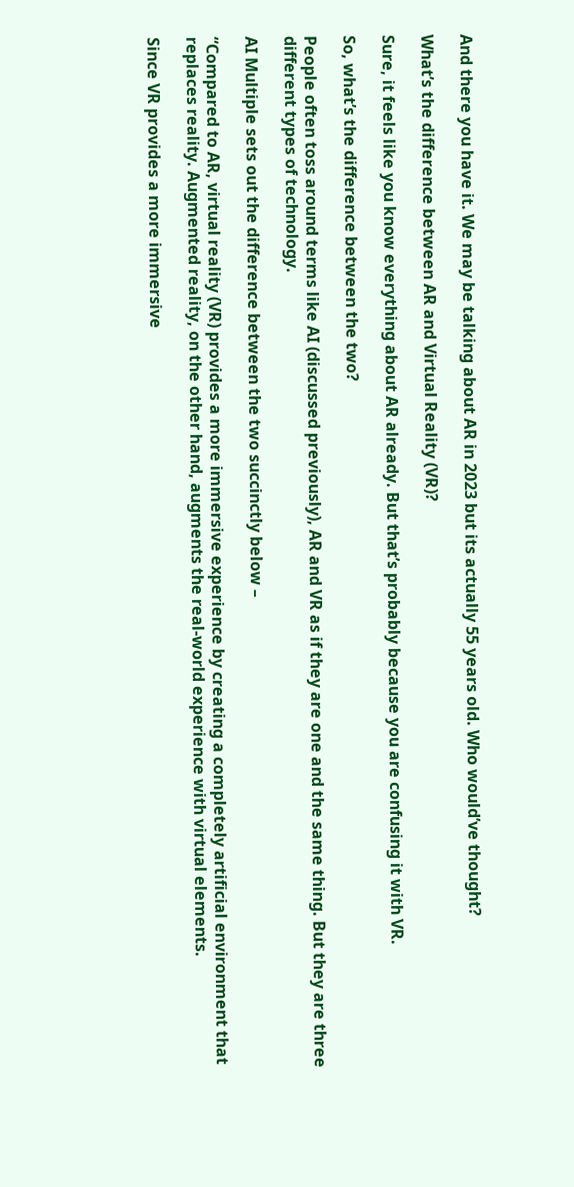And there you have it. We may be talking about AR in 2023 but its actually 55 years old. Who would’ve thought?

What’s the difference between AR and Virtual Reality (VR)?

Sure, it feels like you know everything about AR already. But that’s probably because you are confusing it with VR.

So, what’s the difference between the two?

People often toss around terms like AI (discussed previously), AR and VR as if they are one and the same thing. But they are three different types of technology.

AI Multiple sets out the difference between the two succinctly below –

“Compared to AR, virtual reality (VR) provides a more immersive experience by creating a completely artificial environment that replaces reality. Augmented reality, on the other hand, augments the real-world experience with virtual elements.

Since VR provides a more immersive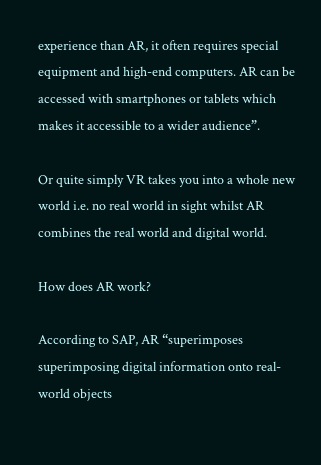experience than AR, it often requires special equipment and high-end computers. AR can be accessed with smartphones or tablets which makes it accessible to a wider audience”.

Or quite simply VR takes you into a whole new world i.e. no real world in sight whilst AR combines the real world and digital world.

How does AR work?

According to SAP, AR “superimposes superimposing digital information onto real-world objects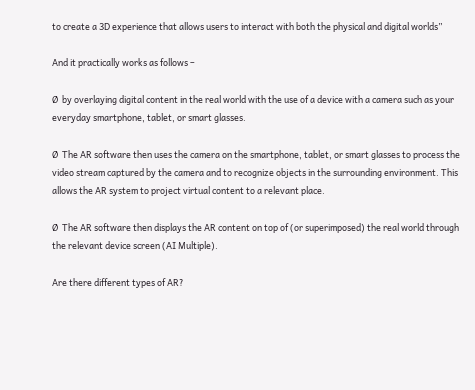to create a 3D experience that allows users to interact with both the physical and digital worlds”

And it practically works as follows –

Ø  by overlaying digital content in the real world with the use of a device with a camera such as your everyday smartphone, tablet, or smart glasses.

Ø  The AR software then uses the camera on the smartphone, tablet, or smart glasses to process the video stream captured by the camera and to recognize objects in the surrounding environment. This allows the AR system to project virtual content to a relevant place.

Ø  The AR software then displays the AR content on top of (or superimposed) the real world through the relevant device screen (AI Multiple).

Are there different types of AR?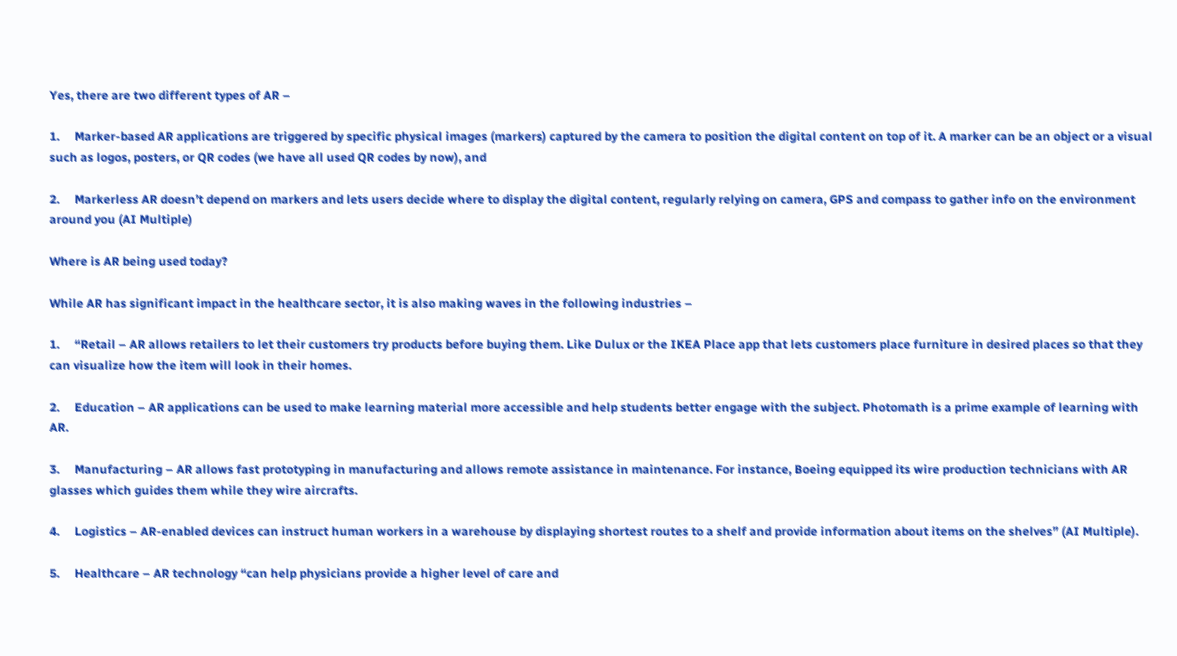Yes, there are two different types of AR –

1.     Marker-based AR applications are triggered by specific physical images (markers) captured by the camera to position the digital content on top of it. A marker can be an object or a visual such as logos, posters, or QR codes (we have all used QR codes by now), and

2.     Markerless AR doesn’t depend on markers and lets users decide where to display the digital content, regularly relying on camera, GPS and compass to gather info on the environment around you (AI Multiple)

Where is AR being used today?

While AR has significant impact in the healthcare sector, it is also making waves in the following industries –

1.     “Retail – AR allows retailers to let their customers try products before buying them. Like Dulux or the IKEA Place app that lets customers place furniture in desired places so that they can visualize how the item will look in their homes.

2.     Education – AR applications can be used to make learning material more accessible and help students better engage with the subject. Photomath is a prime example of learning with AR.

3.     Manufacturing – AR allows fast prototyping in manufacturing and allows remote assistance in maintenance. For instance, Boeing equipped its wire production technicians with AR glasses which guides them while they wire aircrafts.

4.     Logistics – AR-enabled devices can instruct human workers in a warehouse by displaying shortest routes to a shelf and provide information about items on the shelves” (AI Multiple).

5.     Healthcare – AR technology “can help physicians provide a higher level of care and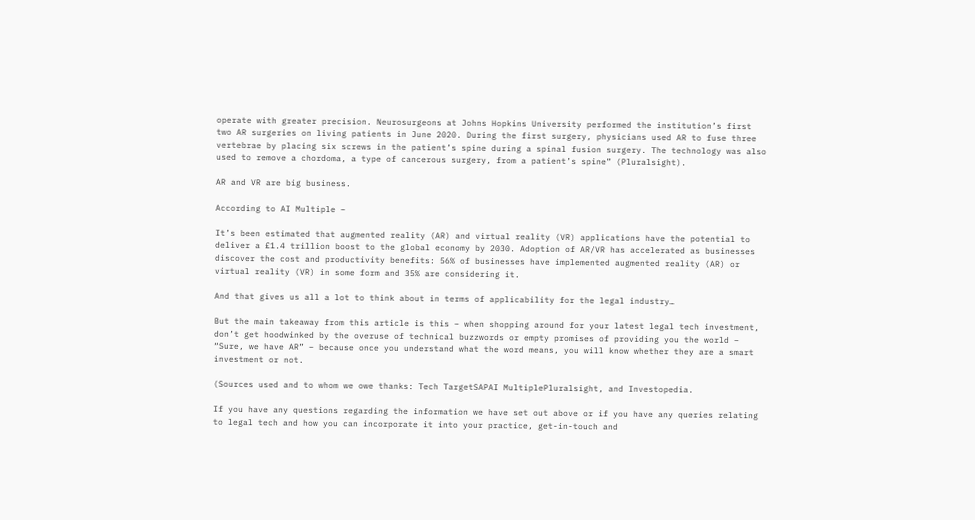operate with greater precision. Neurosurgeons at Johns Hopkins University performed the institution’s first two AR surgeries on living patients in June 2020. During the first surgery, physicians used AR to fuse three vertebrae by placing six screws in the patient’s spine during a spinal fusion surgery. The technology was also used to remove a chordoma, a type of cancerous surgery, from a patient’s spine” (Pluralsight).

AR and VR are big business.

According to AI Multiple –

It’s been estimated that augmented reality (AR) and virtual reality (VR) applications have the potential to deliver a £1.4 trillion boost to the global economy by 2030. Adoption of AR/VR has accelerated as businesses discover the cost and productivity benefits: 56% of businesses have implemented augmented reality (AR) or virtual reality (VR) in some form and 35% are considering it.

And that gives us all a lot to think about in terms of applicability for the legal industry…

But the main takeaway from this article is this – when shopping around for your latest legal tech investment, don’t get hoodwinked by the overuse of technical buzzwords or empty promises of providing you the world – “Sure, we have AR” – because once you understand what the word means, you will know whether they are a smart investment or not.

(Sources used and to whom we owe thanks: Tech TargetSAPAI MultiplePluralsight, and Investopedia.

If you have any questions regarding the information we have set out above or if you have any queries relating to legal tech and how you can incorporate it into your practice, get-in-touch and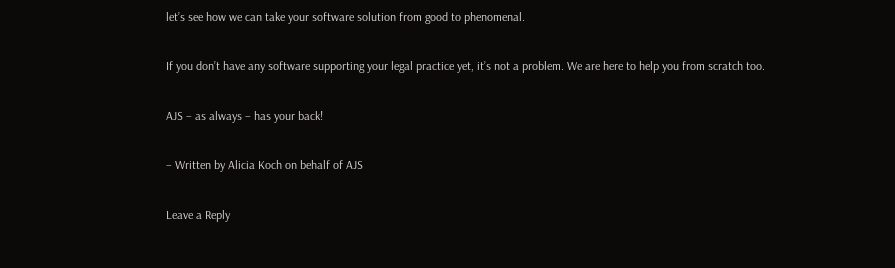let’s see how we can take your software solution from good to phenomenal.

If you don’t have any software supporting your legal practice yet, it’s not a problem. We are here to help you from scratch too.

AJS – as always – has your back!

– Written by Alicia Koch on behalf of AJS

Leave a Reply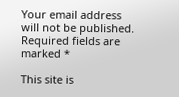Your email address will not be published. Required fields are marked *

This site is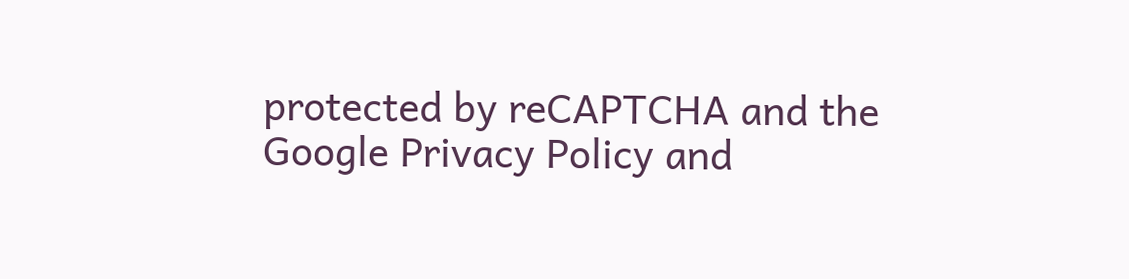protected by reCAPTCHA and the Google Privacy Policy and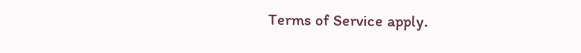Terms of Service apply.